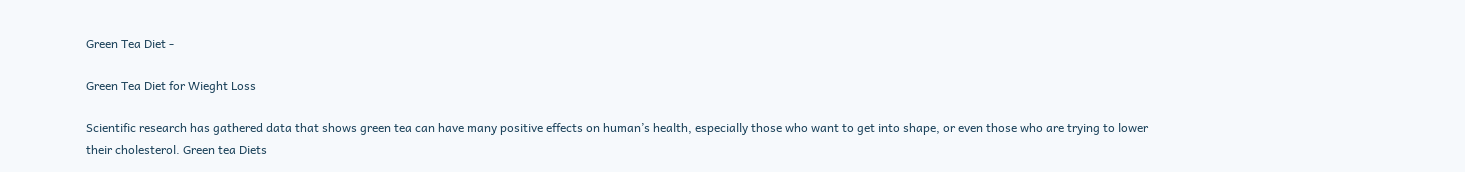Green Tea Diet -

Green Tea Diet for Wieght Loss

Scientific research has gathered data that shows green tea can have many positive effects on human’s health, especially those who want to get into shape, or even those who are trying to lower their cholesterol. Green tea Diets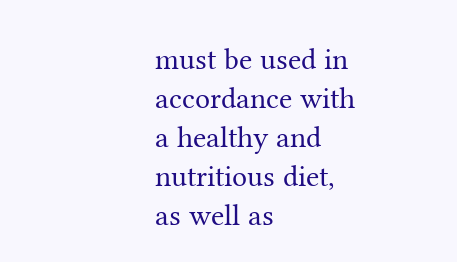must be used in accordance with a healthy and nutritious diet, as well as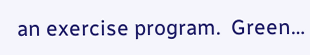an exercise program.  Green…